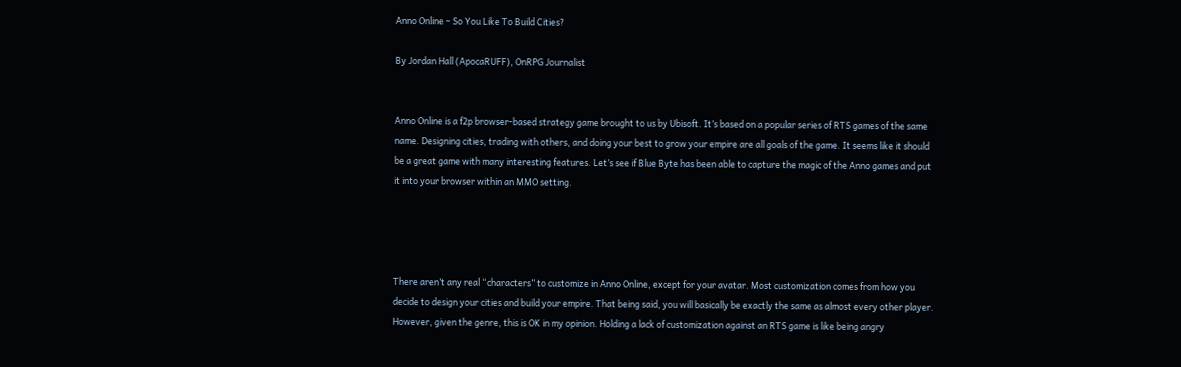Anno Online – So You Like To Build Cities?

By Jordan Hall (ApocaRUFF), OnRPG Journalist


Anno Online is a f2p browser-based strategy game brought to us by Ubisoft. It’s based on a popular series of RTS games of the same name. Designing cities, trading with others, and doing your best to grow your empire are all goals of the game. It seems like it should be a great game with many interesting features. Let’s see if Blue Byte has been able to capture the magic of the Anno games and put it into your browser within an MMO setting.




There aren’t any real “characters” to customize in Anno Online, except for your avatar. Most customization comes from how you decide to design your cities and build your empire. That being said, you will basically be exactly the same as almost every other player. However, given the genre, this is OK in my opinion. Holding a lack of customization against an RTS game is like being angry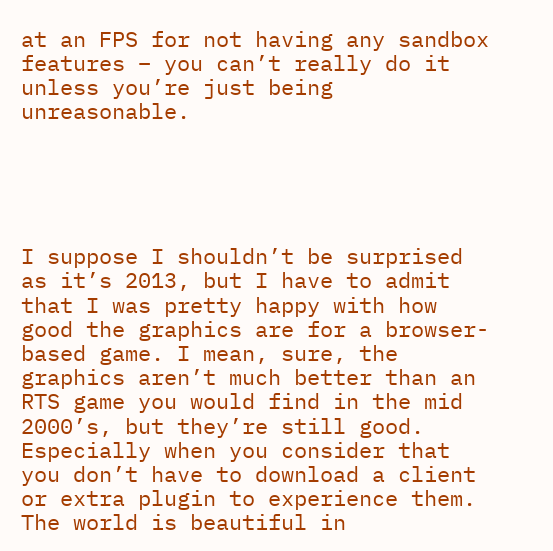at an FPS for not having any sandbox features – you can’t really do it unless you’re just being unreasonable.





I suppose I shouldn’t be surprised as it’s 2013, but I have to admit that I was pretty happy with how good the graphics are for a browser-based game. I mean, sure, the graphics aren’t much better than an RTS game you would find in the mid 2000’s, but they’re still good. Especially when you consider that you don’t have to download a client or extra plugin to experience them. The world is beautiful in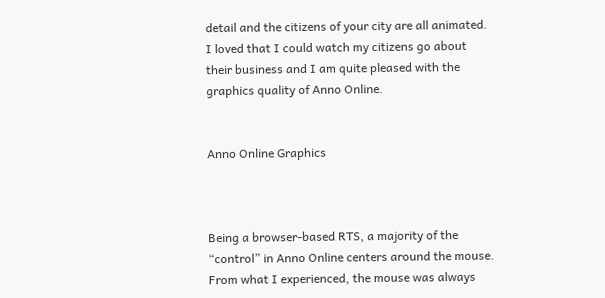detail and the citizens of your city are all animated. I loved that I could watch my citizens go about their business and I am quite pleased with the graphics quality of Anno Online.


Anno Online Graphics



Being a browser-based RTS, a majority of the “control” in Anno Online centers around the mouse. From what I experienced, the mouse was always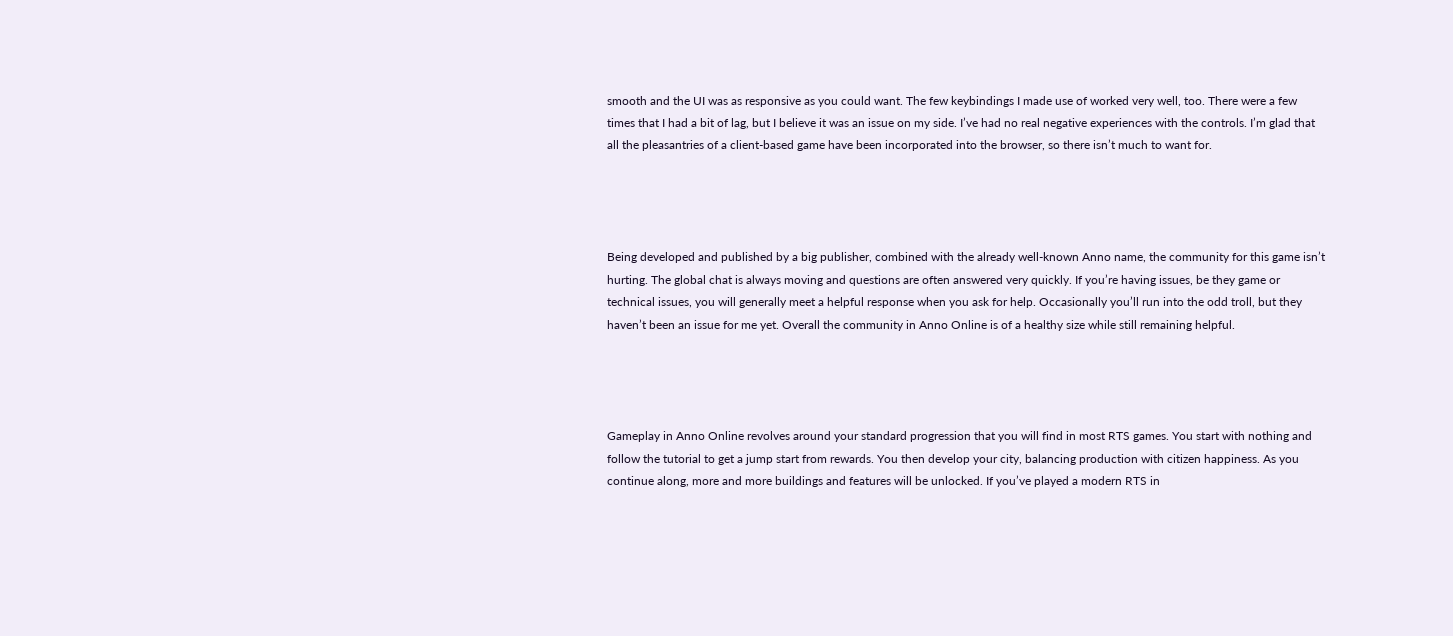smooth and the UI was as responsive as you could want. The few keybindings I made use of worked very well, too. There were a few times that I had a bit of lag, but I believe it was an issue on my side. I’ve had no real negative experiences with the controls. I’m glad that all the pleasantries of a client-based game have been incorporated into the browser, so there isn’t much to want for.




Being developed and published by a big publisher, combined with the already well-known Anno name, the community for this game isn’t hurting. The global chat is always moving and questions are often answered very quickly. If you’re having issues, be they game or technical issues, you will generally meet a helpful response when you ask for help. Occasionally you’ll run into the odd troll, but they haven’t been an issue for me yet. Overall the community in Anno Online is of a healthy size while still remaining helpful.




Gameplay in Anno Online revolves around your standard progression that you will find in most RTS games. You start with nothing and follow the tutorial to get a jump start from rewards. You then develop your city, balancing production with citizen happiness. As you continue along, more and more buildings and features will be unlocked. If you’ve played a modern RTS in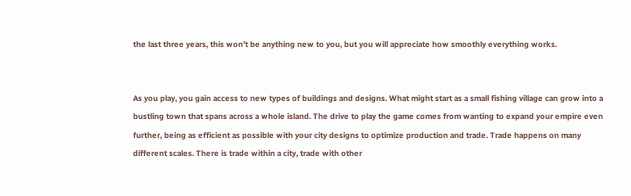the last three years, this won’t be anything new to you, but you will appreciate how smoothly everything works.


As you play, you gain access to new types of buildings and designs. What might start as a small fishing village can grow into a bustling town that spans across a whole island. The drive to play the game comes from wanting to expand your empire even further, being as efficient as possible with your city designs to optimize production and trade. Trade happens on many different scales. There is trade within a city, trade with other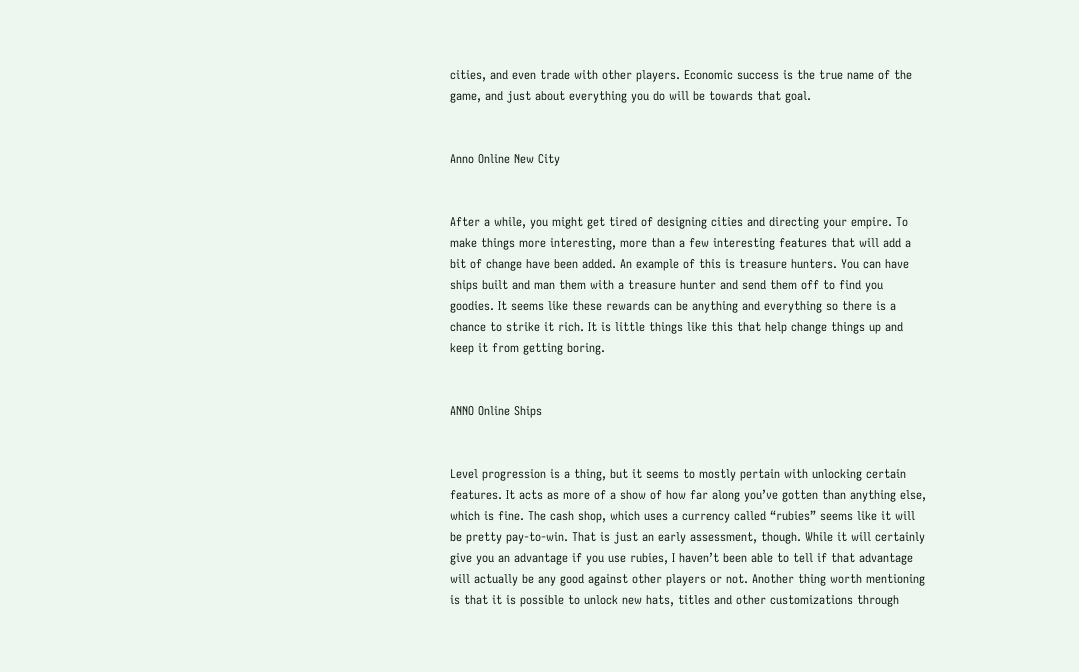cities, and even trade with other players. Economic success is the true name of the game, and just about everything you do will be towards that goal.


Anno Online New City


After a while, you might get tired of designing cities and directing your empire. To make things more interesting, more than a few interesting features that will add a bit of change have been added. An example of this is treasure hunters. You can have ships built and man them with a treasure hunter and send them off to find you goodies. It seems like these rewards can be anything and everything so there is a chance to strike it rich. It is little things like this that help change things up and keep it from getting boring.


ANNO Online Ships


Level progression is a thing, but it seems to mostly pertain with unlocking certain features. It acts as more of a show of how far along you’ve gotten than anything else, which is fine. The cash shop, which uses a currency called “rubies” seems like it will be pretty pay-to-win. That is just an early assessment, though. While it will certainly give you an advantage if you use rubies, I haven’t been able to tell if that advantage will actually be any good against other players or not. Another thing worth mentioning is that it is possible to unlock new hats, titles and other customizations through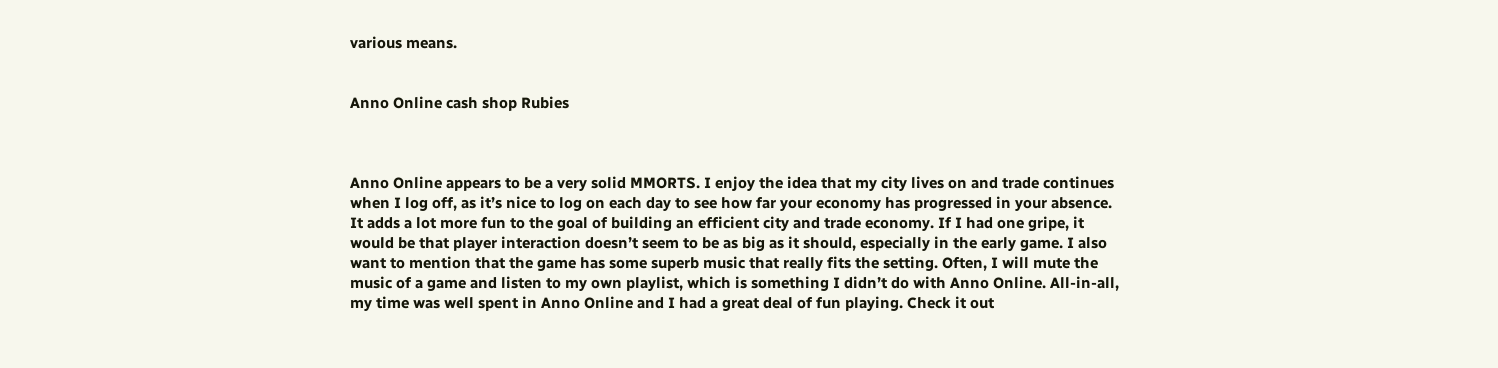various means.


Anno Online cash shop Rubies



Anno Online appears to be a very solid MMORTS. I enjoy the idea that my city lives on and trade continues when I log off, as it’s nice to log on each day to see how far your economy has progressed in your absence. It adds a lot more fun to the goal of building an efficient city and trade economy. If I had one gripe, it would be that player interaction doesn’t seem to be as big as it should, especially in the early game. I also want to mention that the game has some superb music that really fits the setting. Often, I will mute the music of a game and listen to my own playlist, which is something I didn’t do with Anno Online. All-in-all, my time was well spent in Anno Online and I had a great deal of fun playing. Check it out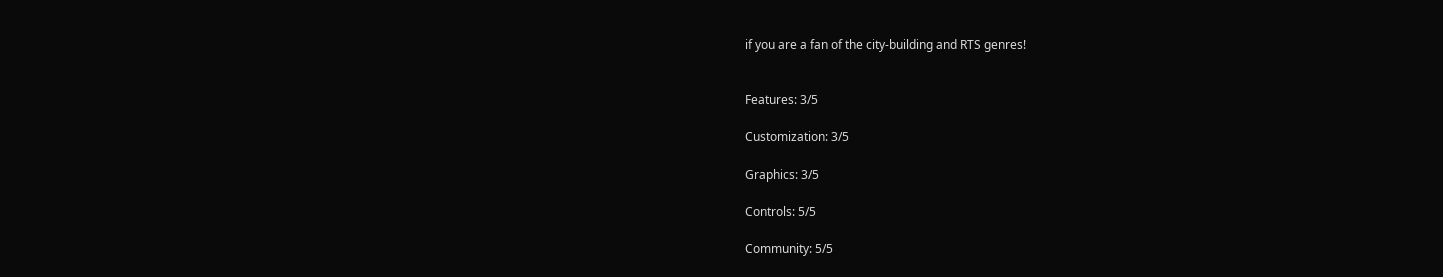if you are a fan of the city-building and RTS genres!


Features: 3/5

Customization: 3/5

Graphics: 3/5

Controls: 5/5

Community: 5/5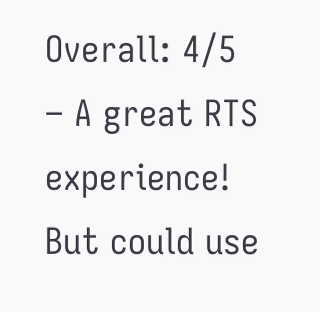Overall: 4/5 – A great RTS experience! But could use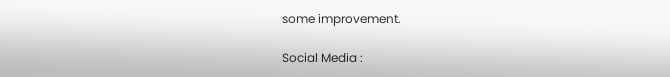some improvement.

Social Media :